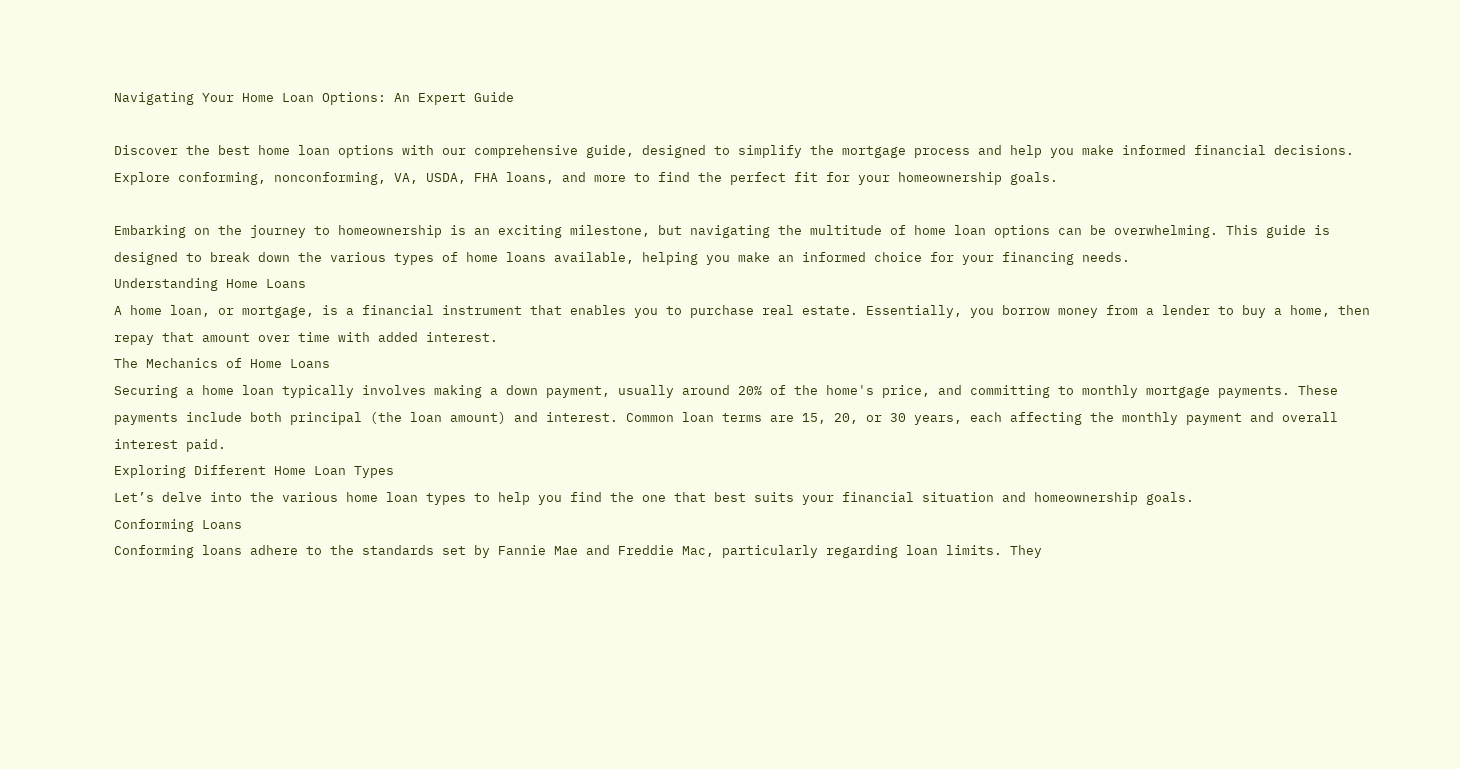Navigating Your Home Loan Options: An Expert Guide

Discover the best home loan options with our comprehensive guide, designed to simplify the mortgage process and help you make informed financial decisions. Explore conforming, nonconforming, VA, USDA, FHA loans, and more to find the perfect fit for your homeownership goals.

Embarking on the journey to homeownership is an exciting milestone, but navigating the multitude of home loan options can be overwhelming. This guide is designed to break down the various types of home loans available, helping you make an informed choice for your financing needs.
Understanding Home Loans
A home loan, or mortgage, is a financial instrument that enables you to purchase real estate. Essentially, you borrow money from a lender to buy a home, then repay that amount over time with added interest.
The Mechanics of Home Loans
Securing a home loan typically involves making a down payment, usually around 20% of the home's price, and committing to monthly mortgage payments. These payments include both principal (the loan amount) and interest. Common loan terms are 15, 20, or 30 years, each affecting the monthly payment and overall interest paid.
Exploring Different Home Loan Types
Let’s delve into the various home loan types to help you find the one that best suits your financial situation and homeownership goals.
Conforming Loans
Conforming loans adhere to the standards set by Fannie Mae and Freddie Mac, particularly regarding loan limits. They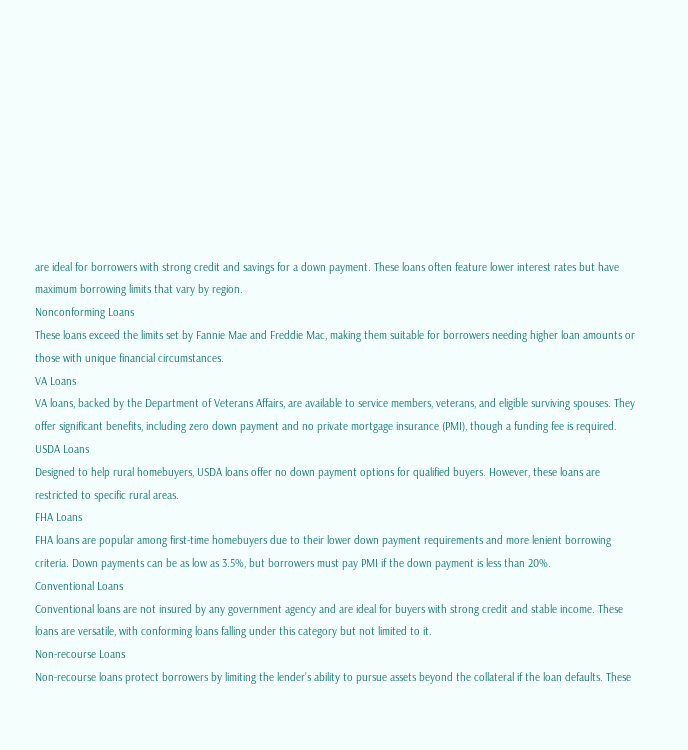are ideal for borrowers with strong credit and savings for a down payment. These loans often feature lower interest rates but have maximum borrowing limits that vary by region.
Nonconforming Loans
These loans exceed the limits set by Fannie Mae and Freddie Mac, making them suitable for borrowers needing higher loan amounts or those with unique financial circumstances.
VA Loans
VA loans, backed by the Department of Veterans Affairs, are available to service members, veterans, and eligible surviving spouses. They offer significant benefits, including zero down payment and no private mortgage insurance (PMI), though a funding fee is required.
USDA Loans
Designed to help rural homebuyers, USDA loans offer no down payment options for qualified buyers. However, these loans are restricted to specific rural areas.
FHA Loans
FHA loans are popular among first-time homebuyers due to their lower down payment requirements and more lenient borrowing criteria. Down payments can be as low as 3.5%, but borrowers must pay PMI if the down payment is less than 20%.
Conventional Loans
Conventional loans are not insured by any government agency and are ideal for buyers with strong credit and stable income. These loans are versatile, with conforming loans falling under this category but not limited to it.
Non-recourse Loans
Non-recourse loans protect borrowers by limiting the lender’s ability to pursue assets beyond the collateral if the loan defaults. These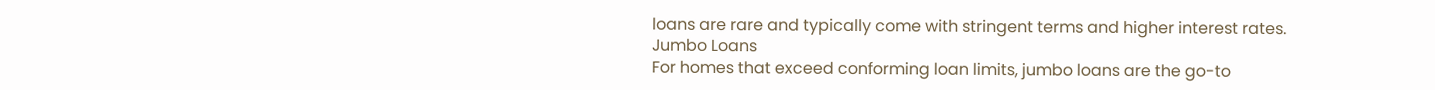loans are rare and typically come with stringent terms and higher interest rates.
Jumbo Loans
For homes that exceed conforming loan limits, jumbo loans are the go-to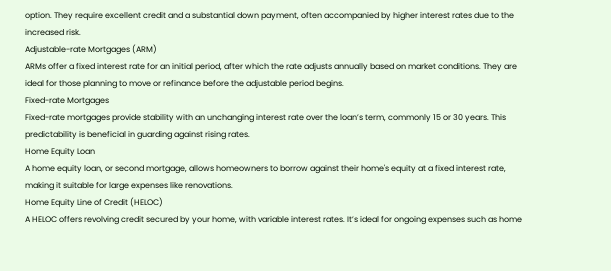option. They require excellent credit and a substantial down payment, often accompanied by higher interest rates due to the increased risk.
Adjustable-rate Mortgages (ARM)
ARMs offer a fixed interest rate for an initial period, after which the rate adjusts annually based on market conditions. They are ideal for those planning to move or refinance before the adjustable period begins.
Fixed-rate Mortgages
Fixed-rate mortgages provide stability with an unchanging interest rate over the loan’s term, commonly 15 or 30 years. This predictability is beneficial in guarding against rising rates.
Home Equity Loan
A home equity loan, or second mortgage, allows homeowners to borrow against their home's equity at a fixed interest rate, making it suitable for large expenses like renovations.
Home Equity Line of Credit (HELOC)
A HELOC offers revolving credit secured by your home, with variable interest rates. It’s ideal for ongoing expenses such as home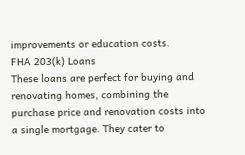improvements or education costs.
FHA 203(k) Loans
These loans are perfect for buying and renovating homes, combining the purchase price and renovation costs into a single mortgage. They cater to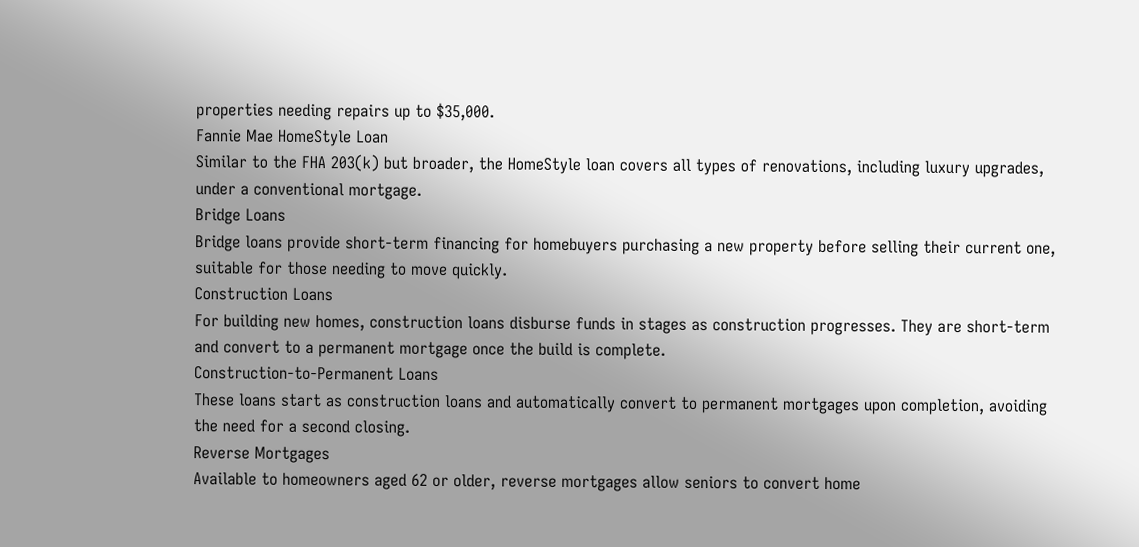properties needing repairs up to $35,000.
Fannie Mae HomeStyle Loan
Similar to the FHA 203(k) but broader, the HomeStyle loan covers all types of renovations, including luxury upgrades, under a conventional mortgage.
Bridge Loans
Bridge loans provide short-term financing for homebuyers purchasing a new property before selling their current one, suitable for those needing to move quickly.
Construction Loans
For building new homes, construction loans disburse funds in stages as construction progresses. They are short-term and convert to a permanent mortgage once the build is complete.
Construction-to-Permanent Loans
These loans start as construction loans and automatically convert to permanent mortgages upon completion, avoiding the need for a second closing.
Reverse Mortgages
Available to homeowners aged 62 or older, reverse mortgages allow seniors to convert home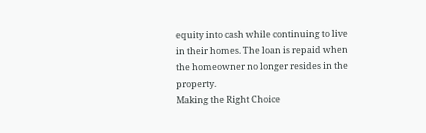equity into cash while continuing to live in their homes. The loan is repaid when the homeowner no longer resides in the property.
Making the Right Choice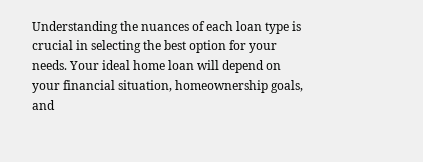Understanding the nuances of each loan type is crucial in selecting the best option for your needs. Your ideal home loan will depend on your financial situation, homeownership goals, and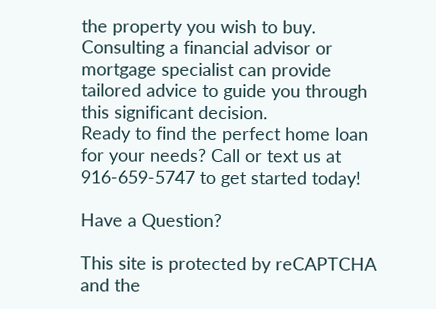the property you wish to buy. Consulting a financial advisor or mortgage specialist can provide tailored advice to guide you through this significant decision.
Ready to find the perfect home loan for your needs? Call or text us at 916-659-5747 to get started today!

Have a Question?

This site is protected by reCAPTCHA and the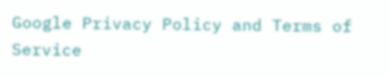Google Privacy Policy and Terms of Service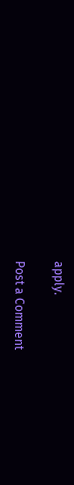apply.

Post a Comment